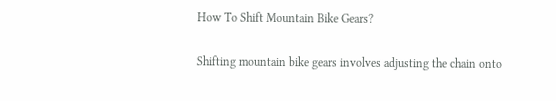How To Shift Mountain Bike Gears?

Shifting mountain bike gears involves adjusting the chain onto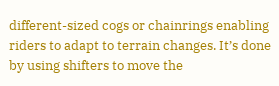different-sized cogs or chainrings enabling riders to adapt to terrain changes. It’s done by using shifters to move the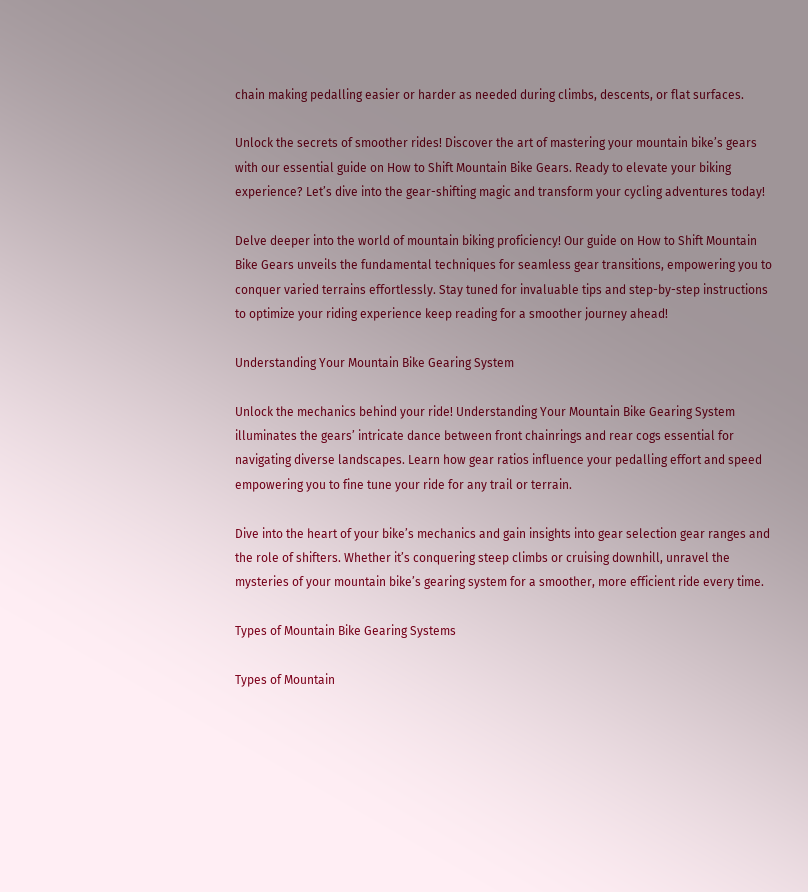chain making pedalling easier or harder as needed during climbs, descents, or flat surfaces.

Unlock the secrets of smoother rides! Discover the art of mastering your mountain bike’s gears with our essential guide on How to Shift Mountain Bike Gears. Ready to elevate your biking experience? Let’s dive into the gear-shifting magic and transform your cycling adventures today!

Delve deeper into the world of mountain biking proficiency! Our guide on How to Shift Mountain Bike Gears unveils the fundamental techniques for seamless gear transitions, empowering you to conquer varied terrains effortlessly. Stay tuned for invaluable tips and step-by-step instructions to optimize your riding experience keep reading for a smoother journey ahead!

Understanding Your Mountain Bike Gearing System

Unlock the mechanics behind your ride! Understanding Your Mountain Bike Gearing System illuminates the gears’ intricate dance between front chainrings and rear cogs essential for navigating diverse landscapes. Learn how gear ratios influence your pedalling effort and speed empowering you to fine tune your ride for any trail or terrain.

Dive into the heart of your bike’s mechanics and gain insights into gear selection gear ranges and the role of shifters. Whether it’s conquering steep climbs or cruising downhill, unravel the mysteries of your mountain bike’s gearing system for a smoother, more efficient ride every time.

Types of Mountain Bike Gearing Systems

Types of Mountain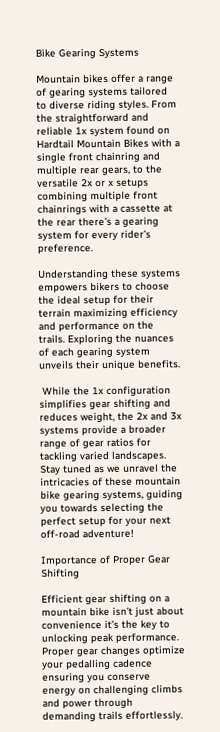Bike Gearing Systems

Mountain bikes offer a range of gearing systems tailored to diverse riding styles. From the straightforward and reliable 1x system found on Hardtail Mountain Bikes with a single front chainring and multiple rear gears, to the versatile 2x or x setups combining multiple front chainrings with a cassette at the rear there’s a gearing system for every rider’s preference.

Understanding these systems empowers bikers to choose the ideal setup for their terrain maximizing efficiency and performance on the trails. Exploring the nuances of each gearing system unveils their unique benefits.

 While the 1x configuration simplifies gear shifting and reduces weight, the 2x and 3x systems provide a broader range of gear ratios for tackling varied landscapes. Stay tuned as we unravel the intricacies of these mountain bike gearing systems, guiding you towards selecting the perfect setup for your next off-road adventure!

Importance of Proper Gear Shifting

Efficient gear shifting on a mountain bike isn’t just about convenience it’s the key to unlocking peak performance. Proper gear changes optimize your pedalling cadence ensuring you conserve energy on challenging climbs and power through demanding trails effortlessly.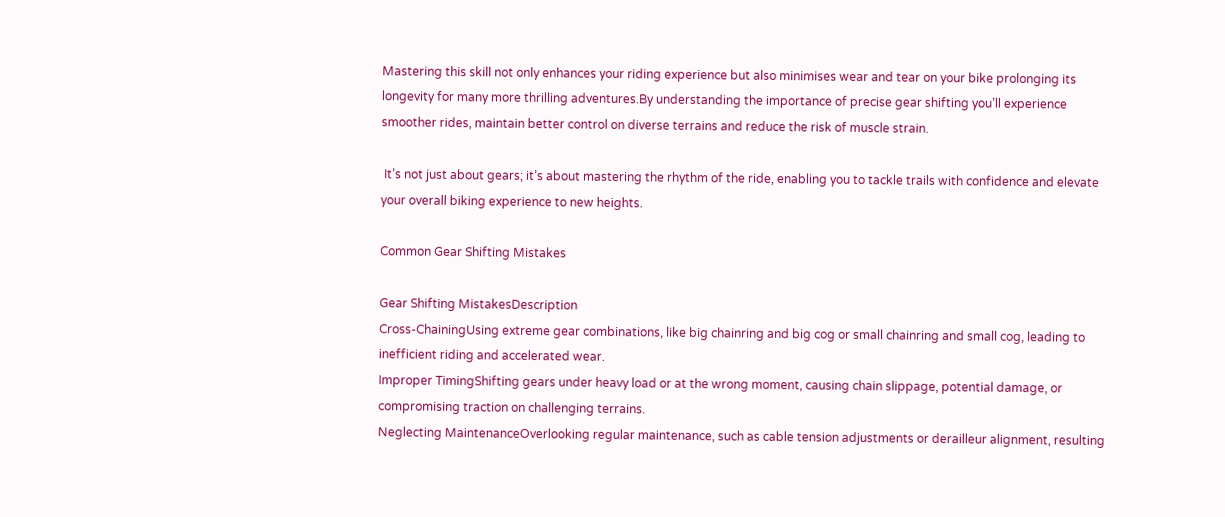Mastering this skill not only enhances your riding experience but also minimises wear and tear on your bike prolonging its longevity for many more thrilling adventures.By understanding the importance of precise gear shifting you’ll experience smoother rides, maintain better control on diverse terrains and reduce the risk of muscle strain.

 It’s not just about gears; it’s about mastering the rhythm of the ride, enabling you to tackle trails with confidence and elevate your overall biking experience to new heights.

Common Gear Shifting Mistakes

Gear Shifting MistakesDescription
Cross-ChainingUsing extreme gear combinations, like big chainring and big cog or small chainring and small cog, leading to inefficient riding and accelerated wear.
Improper TimingShifting gears under heavy load or at the wrong moment, causing chain slippage, potential damage, or compromising traction on challenging terrains.
Neglecting MaintenanceOverlooking regular maintenance, such as cable tension adjustments or derailleur alignment, resulting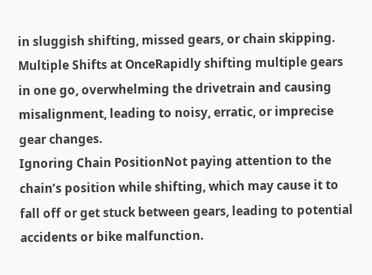in sluggish shifting, missed gears, or chain skipping.
Multiple Shifts at OnceRapidly shifting multiple gears in one go, overwhelming the drivetrain and causing misalignment, leading to noisy, erratic, or imprecise gear changes.
Ignoring Chain PositionNot paying attention to the chain’s position while shifting, which may cause it to fall off or get stuck between gears, leading to potential accidents or bike malfunction.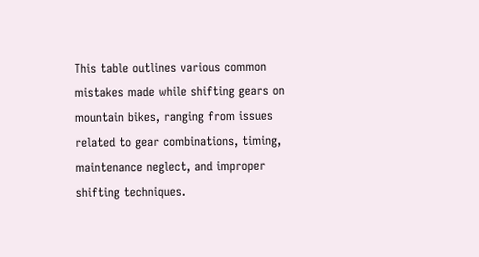This table outlines various common mistakes made while shifting gears on mountain bikes, ranging from issues related to gear combinations, timing, maintenance neglect, and improper shifting techniques.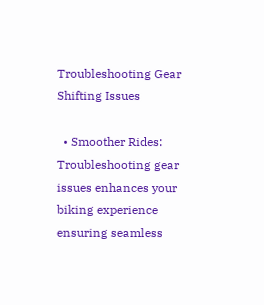Troubleshooting Gear Shifting Issues

  • Smoother Rides: Troubleshooting gear issues enhances your biking experience ensuring seamless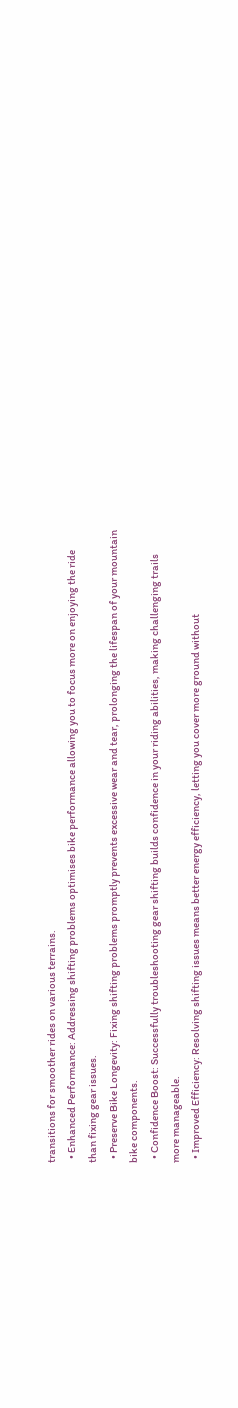transitions for smoother rides on various terrains.
  • Enhanced Performance: Addressing shifting problems optimises bike performance allowing you to focus more on enjoying the ride than fixing gear issues.
  • Preserve Bike Longevity: Fixing shifting problems promptly prevents excessive wear and tear, prolonging the lifespan of your mountain bike components.
  • Confidence Boost: Successfully troubleshooting gear shifting builds confidence in your riding abilities, making challenging trails more manageable.
  • Improved Efficiency: Resolving shifting issues means better energy efficiency, letting you cover more ground without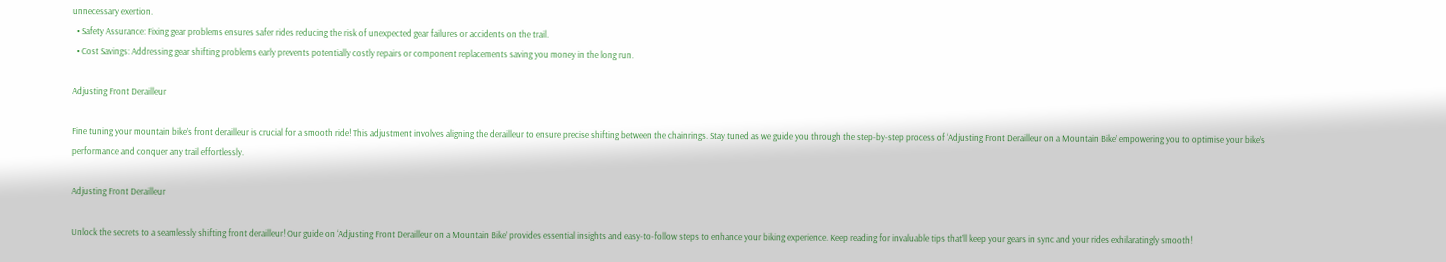unnecessary exertion.
  • Safety Assurance: Fixing gear problems ensures safer rides reducing the risk of unexpected gear failures or accidents on the trail.
  • Cost Savings: Addressing gear shifting problems early prevents potentially costly repairs or component replacements saving you money in the long run.

Adjusting Front Derailleur

Fine tuning your mountain bike’s front derailleur is crucial for a smooth ride! This adjustment involves aligning the derailleur to ensure precise shifting between the chainrings. Stay tuned as we guide you through the step-by-step process of ‘Adjusting Front Derailleur on a Mountain Bike’ empowering you to optimise your bike’s performance and conquer any trail effortlessly.

Adjusting Front Derailleur

Unlock the secrets to a seamlessly shifting front derailleur! Our guide on ‘Adjusting Front Derailleur on a Mountain Bike’ provides essential insights and easy-to-follow steps to enhance your biking experience. Keep reading for invaluable tips that’ll keep your gears in sync and your rides exhilaratingly smooth!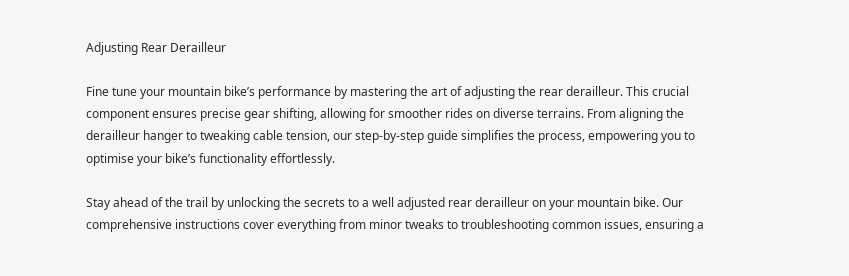Adjusting Rear Derailleur

Fine tune your mountain bike’s performance by mastering the art of adjusting the rear derailleur. This crucial component ensures precise gear shifting, allowing for smoother rides on diverse terrains. From aligning the derailleur hanger to tweaking cable tension, our step-by-step guide simplifies the process, empowering you to optimise your bike’s functionality effortlessly.

Stay ahead of the trail by unlocking the secrets to a well adjusted rear derailleur on your mountain bike. Our comprehensive instructions cover everything from minor tweaks to troubleshooting common issues, ensuring a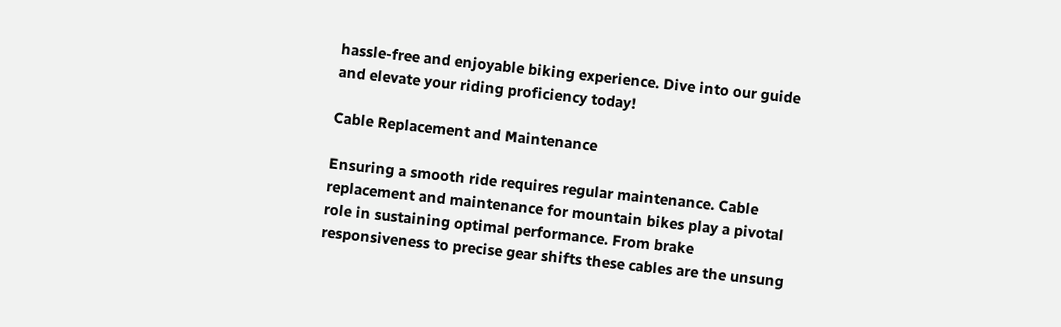hassle-free and enjoyable biking experience. Dive into our guide and elevate your riding proficiency today!

Cable Replacement and Maintenance

Ensuring a smooth ride requires regular maintenance. Cable replacement and maintenance for mountain bikes play a pivotal role in sustaining optimal performance. From brake responsiveness to precise gear shifts these cables are the unsung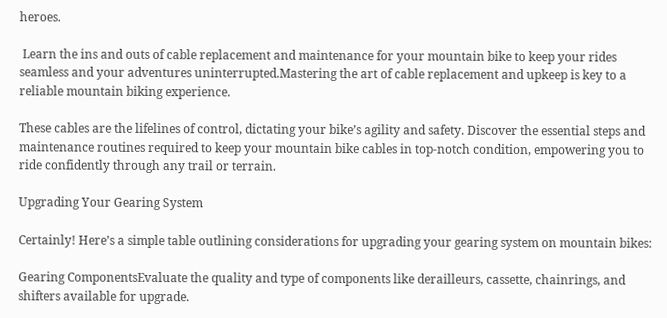heroes.

 Learn the ins and outs of cable replacement and maintenance for your mountain bike to keep your rides seamless and your adventures uninterrupted.Mastering the art of cable replacement and upkeep is key to a reliable mountain biking experience.

These cables are the lifelines of control, dictating your bike’s agility and safety. Discover the essential steps and maintenance routines required to keep your mountain bike cables in top-notch condition, empowering you to ride confidently through any trail or terrain.

Upgrading Your Gearing System

Certainly! Here’s a simple table outlining considerations for upgrading your gearing system on mountain bikes:

Gearing ComponentsEvaluate the quality and type of components like derailleurs, cassette, chainrings, and shifters available for upgrade.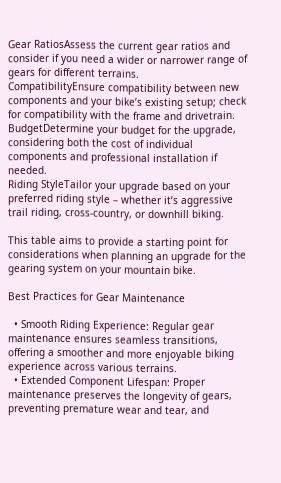Gear RatiosAssess the current gear ratios and consider if you need a wider or narrower range of gears for different terrains.
CompatibilityEnsure compatibility between new components and your bike’s existing setup; check for compatibility with the frame and drivetrain.
BudgetDetermine your budget for the upgrade, considering both the cost of individual components and professional installation if needed.
Riding StyleTailor your upgrade based on your preferred riding style – whether it’s aggressive trail riding, cross-country, or downhill biking.

This table aims to provide a starting point for considerations when planning an upgrade for the gearing system on your mountain bike.

Best Practices for Gear Maintenance

  • Smooth Riding Experience: Regular gear maintenance ensures seamless transitions, offering a smoother and more enjoyable biking experience across various terrains.
  • Extended Component Lifespan: Proper maintenance preserves the longevity of gears, preventing premature wear and tear, and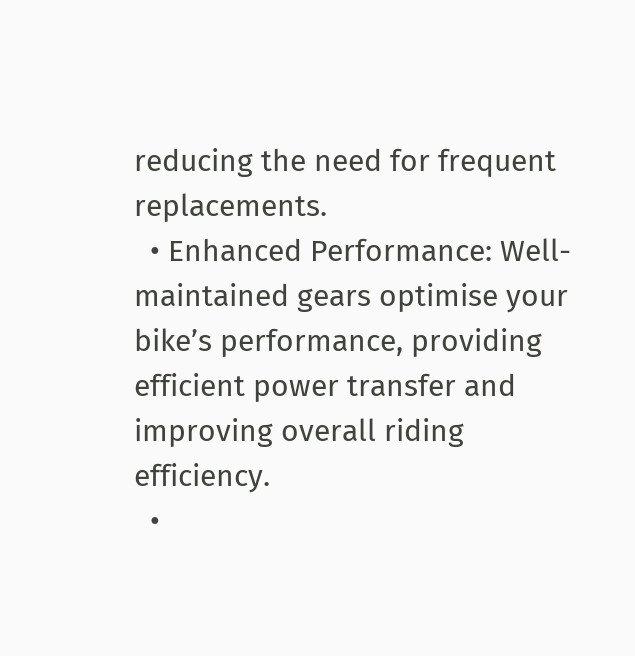reducing the need for frequent replacements.
  • Enhanced Performance: Well-maintained gears optimise your bike’s performance, providing efficient power transfer and improving overall riding efficiency.
  •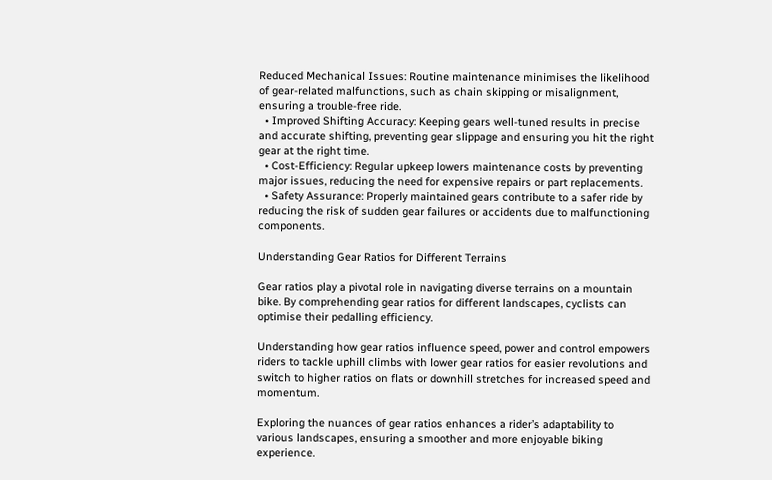Reduced Mechanical Issues: Routine maintenance minimises the likelihood of gear-related malfunctions, such as chain skipping or misalignment, ensuring a trouble-free ride.
  • Improved Shifting Accuracy: Keeping gears well-tuned results in precise and accurate shifting, preventing gear slippage and ensuring you hit the right gear at the right time.
  • Cost-Efficiency: Regular upkeep lowers maintenance costs by preventing major issues, reducing the need for expensive repairs or part replacements.
  • Safety Assurance: Properly maintained gears contribute to a safer ride by reducing the risk of sudden gear failures or accidents due to malfunctioning components.

Understanding Gear Ratios for Different Terrains

Gear ratios play a pivotal role in navigating diverse terrains on a mountain bike. By comprehending gear ratios for different landscapes, cyclists can optimise their pedalling efficiency.

Understanding how gear ratios influence speed, power and control empowers riders to tackle uphill climbs with lower gear ratios for easier revolutions and switch to higher ratios on flats or downhill stretches for increased speed and momentum.

Exploring the nuances of gear ratios enhances a rider’s adaptability to various landscapes, ensuring a smoother and more enjoyable biking experience.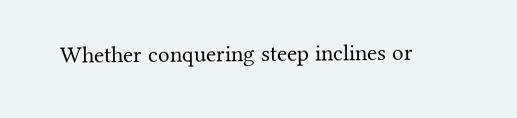Whether conquering steep inclines or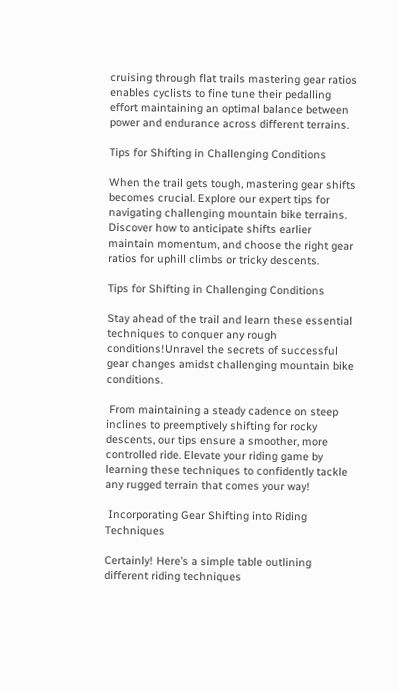cruising through flat trails mastering gear ratios enables cyclists to fine tune their pedalling effort maintaining an optimal balance between power and endurance across different terrains.

Tips for Shifting in Challenging Conditions

When the trail gets tough, mastering gear shifts becomes crucial. Explore our expert tips for navigating challenging mountain bike terrains. Discover how to anticipate shifts earlier maintain momentum, and choose the right gear ratios for uphill climbs or tricky descents.

Tips for Shifting in Challenging Conditions

Stay ahead of the trail and learn these essential techniques to conquer any rough conditions!Unravel the secrets of successful gear changes amidst challenging mountain bike conditions.

 From maintaining a steady cadence on steep inclines to preemptively shifting for rocky descents, our tips ensure a smoother, more controlled ride. Elevate your riding game by learning these techniques to confidently tackle any rugged terrain that comes your way!

 Incorporating Gear Shifting into Riding Techniques

Certainly! Here’s a simple table outlining different riding techniques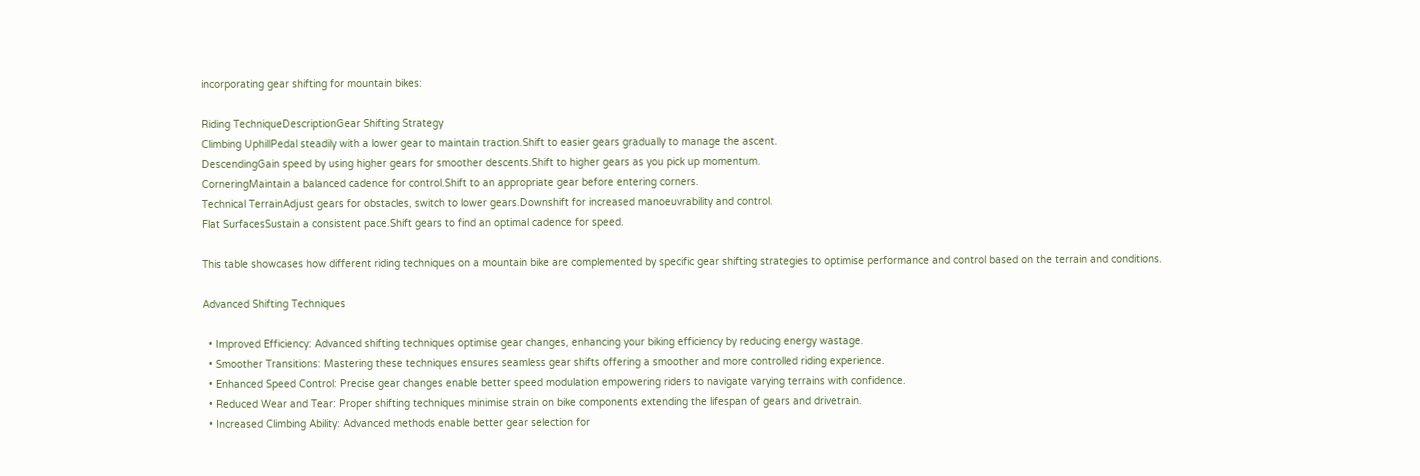incorporating gear shifting for mountain bikes:

Riding TechniqueDescriptionGear Shifting Strategy
Climbing UphillPedal steadily with a lower gear to maintain traction.Shift to easier gears gradually to manage the ascent.
DescendingGain speed by using higher gears for smoother descents.Shift to higher gears as you pick up momentum.
CorneringMaintain a balanced cadence for control.Shift to an appropriate gear before entering corners.
Technical TerrainAdjust gears for obstacles, switch to lower gears.Downshift for increased manoeuvrability and control.
Flat SurfacesSustain a consistent pace.Shift gears to find an optimal cadence for speed.

This table showcases how different riding techniques on a mountain bike are complemented by specific gear shifting strategies to optimise performance and control based on the terrain and conditions.

Advanced Shifting Techniques

  • Improved Efficiency: Advanced shifting techniques optimise gear changes, enhancing your biking efficiency by reducing energy wastage.
  • Smoother Transitions: Mastering these techniques ensures seamless gear shifts offering a smoother and more controlled riding experience.
  • Enhanced Speed Control: Precise gear changes enable better speed modulation empowering riders to navigate varying terrains with confidence.
  • Reduced Wear and Tear: Proper shifting techniques minimise strain on bike components extending the lifespan of gears and drivetrain.
  • Increased Climbing Ability: Advanced methods enable better gear selection for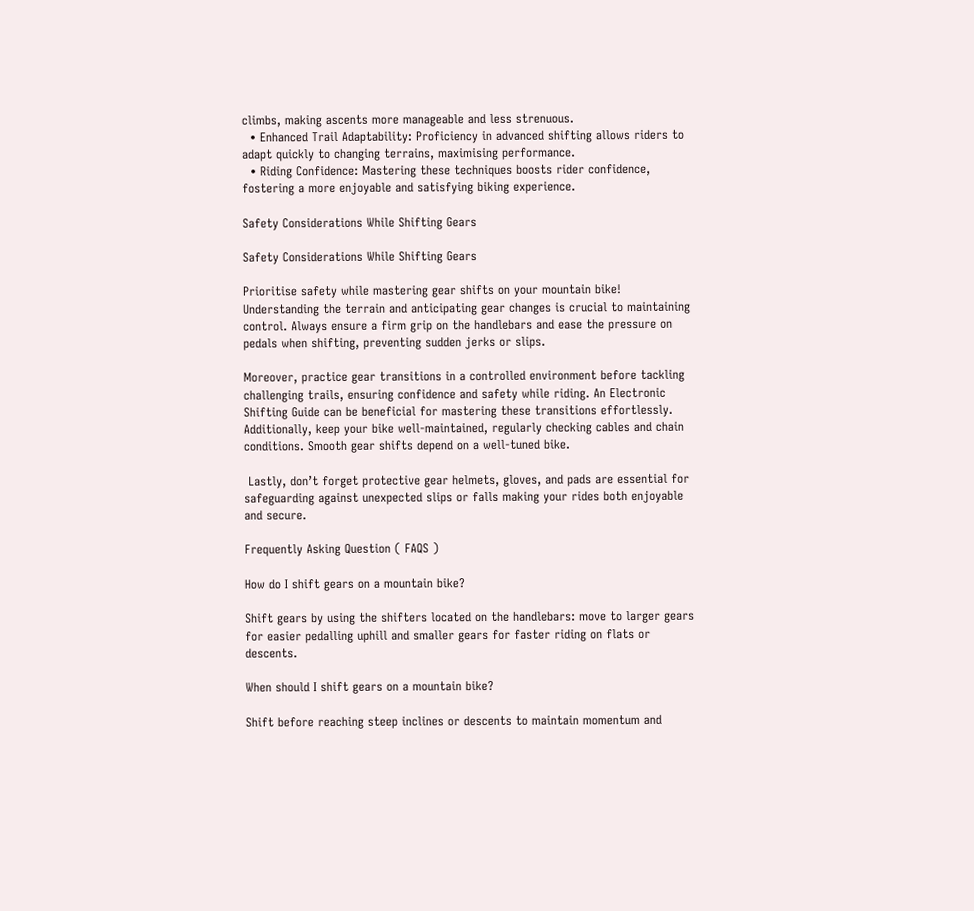climbs, making ascents more manageable and less strenuous.
  • Enhanced Trail Adaptability: Proficiency in advanced shifting allows riders to adapt quickly to changing terrains, maximising performance.
  • Riding Confidence: Mastering these techniques boosts rider confidence, fostering a more enjoyable and satisfying biking experience.

Safety Considerations While Shifting Gears

Safety Considerations While Shifting Gears

Prioritise safety while mastering gear shifts on your mountain bike! Understanding the terrain and anticipating gear changes is crucial to maintaining control. Always ensure a firm grip on the handlebars and ease the pressure on pedals when shifting, preventing sudden jerks or slips.

Moreover, practice gear transitions in a controlled environment before tackling challenging trails, ensuring confidence and safety while riding. An Electronic Shifting Guide can be beneficial for mastering these transitions effortlessly. Additionally, keep your bike well-maintained, regularly checking cables and chain conditions. Smooth gear shifts depend on a well-tuned bike.

 Lastly, don’t forget protective gear helmets, gloves, and pads are essential for safeguarding against unexpected slips or falls making your rides both enjoyable and secure.

Frequently Asking Question ( FAQS )

How do I shift gears on a mountain bike?

Shift gears by using the shifters located on the handlebars: move to larger gears for easier pedalling uphill and smaller gears for faster riding on flats or descents.

When should I shift gears on a mountain bike?

Shift before reaching steep inclines or descents to maintain momentum and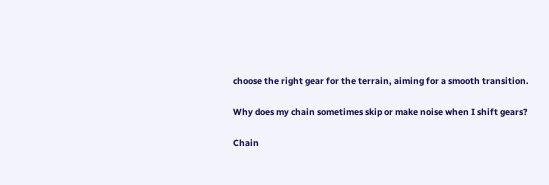choose the right gear for the terrain, aiming for a smooth transition.

Why does my chain sometimes skip or make noise when I shift gears?

Chain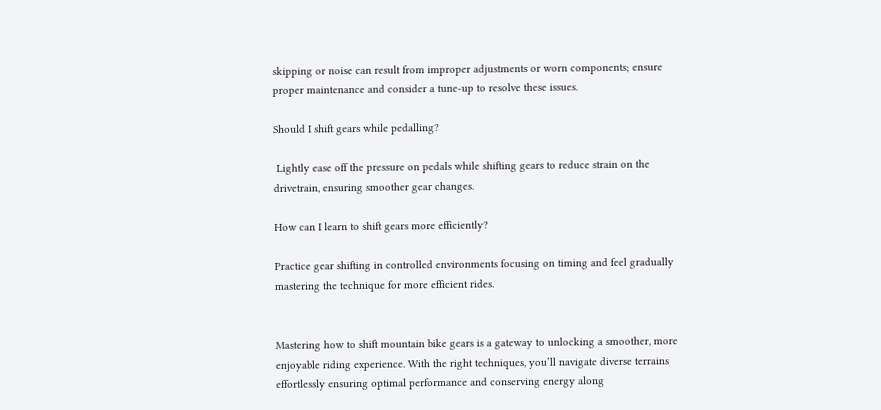skipping or noise can result from improper adjustments or worn components; ensure proper maintenance and consider a tune-up to resolve these issues.

Should I shift gears while pedalling?

 Lightly ease off the pressure on pedals while shifting gears to reduce strain on the drivetrain, ensuring smoother gear changes.

How can I learn to shift gears more efficiently?

Practice gear shifting in controlled environments focusing on timing and feel gradually mastering the technique for more efficient rides.


Mastering how to shift mountain bike gears is a gateway to unlocking a smoother, more enjoyable riding experience. With the right techniques, you’ll navigate diverse terrains effortlessly ensuring optimal performance and conserving energy along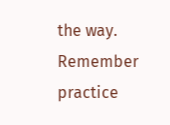the way. Remember practice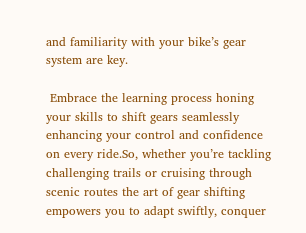and familiarity with your bike’s gear system are key.

 Embrace the learning process honing your skills to shift gears seamlessly enhancing your control and confidence on every ride.So, whether you’re tackling challenging trails or cruising through scenic routes the art of gear shifting empowers you to adapt swiftly, conquer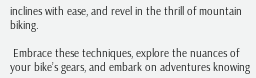inclines with ease, and revel in the thrill of mountain biking.

 Embrace these techniques, explore the nuances of your bike’s gears, and embark on adventures knowing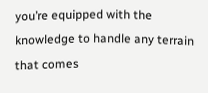you’re equipped with the knowledge to handle any terrain that comes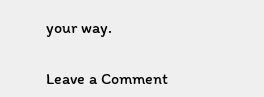your way.

Leave a Comment